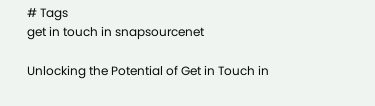# Tags
get in touch in snapsourcenet

Unlocking the Potential of Get in Touch in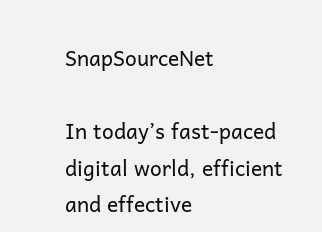SnapSourceNet

In today’s fast-paced digital world, efficient and effective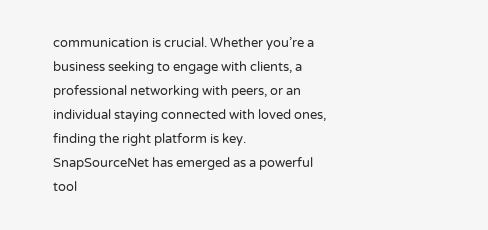communication is crucial. Whether you’re a business seeking to engage with clients, a professional networking with peers, or an individual staying connected with loved ones, finding the right platform is key. SnapSourceNet has emerged as a powerful tool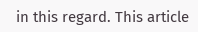in this regard. This article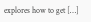explores how to get […]